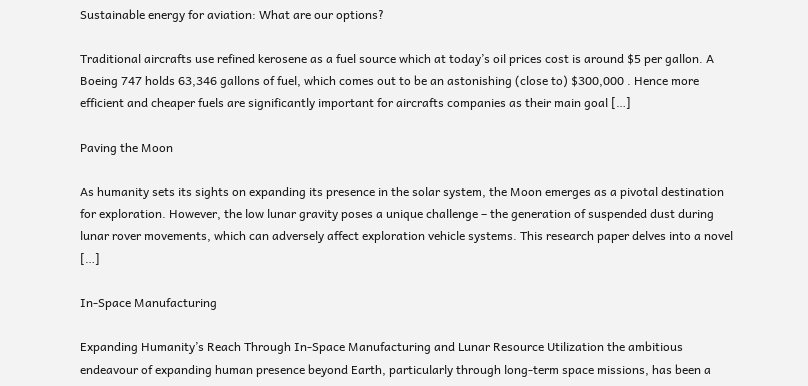Sustainable energy for aviation: What are our options?

Traditional aircrafts use refined kerosene as a fuel source which at today’s oil prices cost is around $5 per gallon. A Boeing 747 holds 63,346 gallons of fuel, which comes out to be an astonishing (close to) $300,000 . Hence more efficient and cheaper fuels are significantly important for aircrafts companies as their main goal […]

Paving the Moon

As humanity sets its sights on expanding its presence in the solar system, the Moon emerges as a pivotal destination for exploration. However, the low lunar gravity poses a unique challenge – the generation of suspended dust during lunar rover movements, which can adversely affect exploration vehicle systems. This research paper delves into a novel […]

In-Space Manufacturing

Expanding Humanity’s Reach Through In-Space Manufacturing and Lunar Resource Utilization the ambitious endeavour of expanding human presence beyond Earth, particularly through long-term space missions, has been a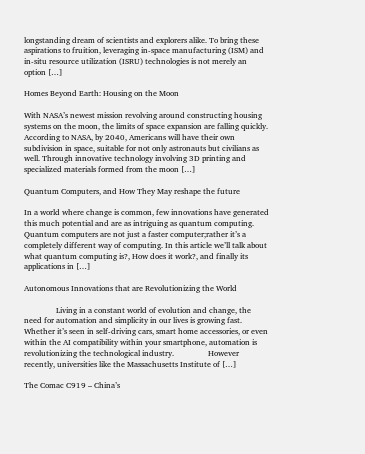longstanding dream of scientists and explorers alike. To bring these aspirations to fruition, leveraging in-space manufacturing (ISM) and in-situ resource utilization (ISRU) technologies is not merely an option […]

Homes Beyond Earth: Housing on the Moon

With NASA’s newest mission revolving around constructing housing systems on the moon, the limits of space expansion are falling quickly. According to NASA, by 2040, Americans will have their own subdivision in space, suitable for not only astronauts but civilians as well. Through innovative technology involving 3D printing and specialized materials formed from the moon […]

Quantum Computers, and How They May reshape the future

In a world where change is common, few innovations have generated this much potential and are as intriguing as quantum computing. Quantum computers are not just a faster computer;rather it’s a completely different way of computing. In this article we’ll talk about what quantum computing is?, How does it work?, and finally its applications in […]

Autonomous Innovations that are Revolutionizing the World

                Living in a constant world of evolution and change, the need for automation and simplicity in our lives is growing fast. Whether it’s seen in self-driving cars, smart home accessories, or even within the AI compatibility within your smartphone, automation is revolutionizing the technological industry.                 However recently, universities like the Massachusetts Institute of […]

The Comac C919 – China’s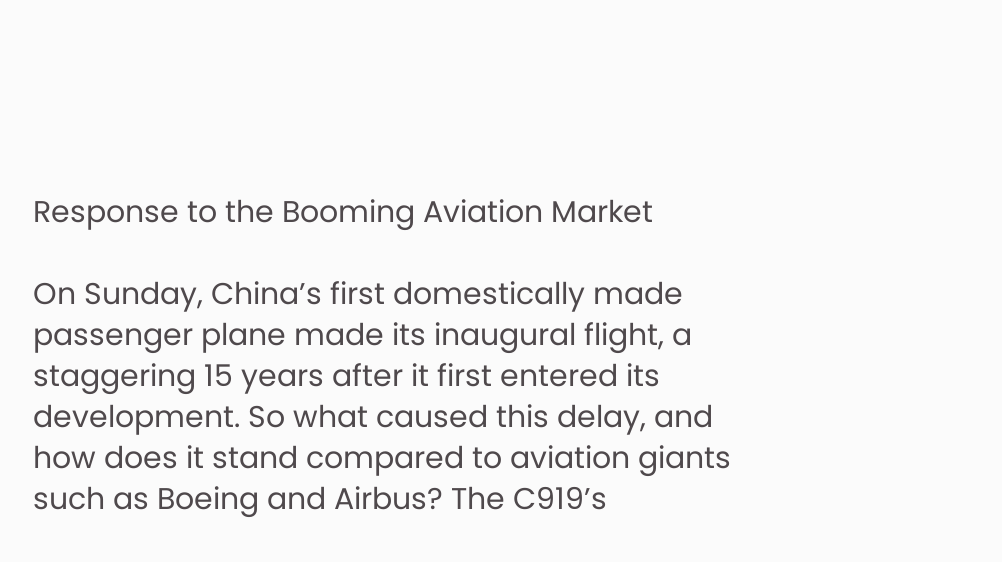Response to the Booming Aviation Market

On Sunday, China’s first domestically made passenger plane made its inaugural flight, a staggering 15 years after it first entered its development. So what caused this delay, and how does it stand compared to aviation giants such as Boeing and Airbus? The C919’s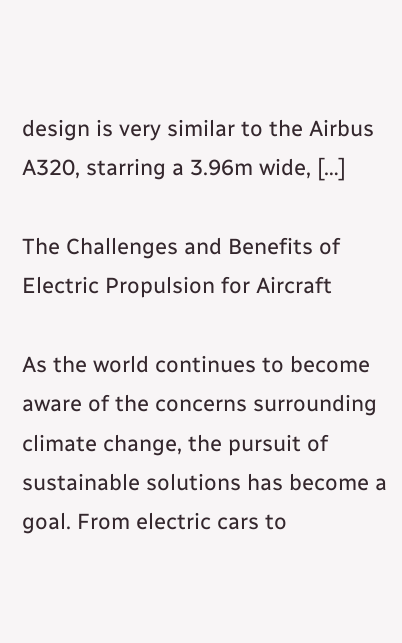design is very similar to the Airbus A320, starring a 3.96m wide, […]

The Challenges and Benefits of Electric Propulsion for Aircraft

As the world continues to become aware of the concerns surrounding climate change, the pursuit of sustainable solutions has become a goal. From electric cars to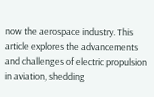now the aerospace industry. This article explores the advancements and challenges of electric propulsion in aviation, shedding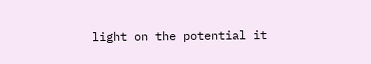light on the potential it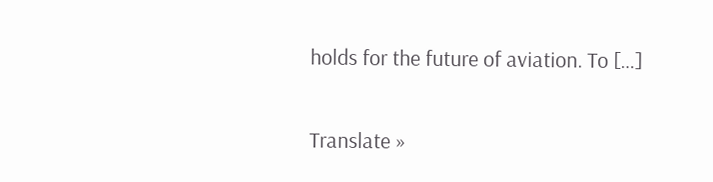holds for the future of aviation. To […]

Translate »